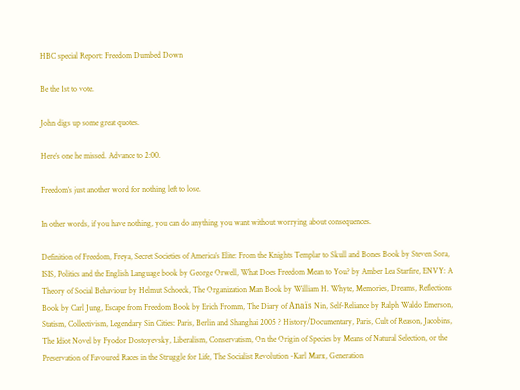HBC special Report: Freedom Dumbed Down

Be the 1st to vote.

John digs up some great quotes.

Here’s one he missed. Advance to 2:00.

Freedom’s just another word for nothing left to lose.

In other words, if you have nothing, you can do anything you want without worrying about consequences.

Definition of Freedom, Freya, Secret Societies of America’s Elite: From the Knights Templar to Skull and Bones Book by Steven Sora, ISIS, Politics and the English Language book by George Orwell, What Does Freedom Mean to You? by Amber Lea Starfire, ENVY: A Theory of Social Behaviour by Helmut Schoeck, The Organization Man Book by William H. Whyte, Memories, Dreams, Reflections Book by Carl Jung, Escape from Freedom Book by Erich Fromm, The Diary of Anaïs Nin, Self-Reliance by Ralph Waldo Emerson, Statism, Collectivism, Legendary Sin Cities: Paris, Berlin and Shanghai 2005 ? History/Documentary, Paris, Cult of Reason, Jacobins, The Idiot Novel by Fyodor Dostoyevsky, Liberalism, Conservatism, On the Origin of Species by Means of Natural Selection, or the Preservation of Favoured Races in the Struggle for Life, The Socialist Revolution -Karl Marx, Generation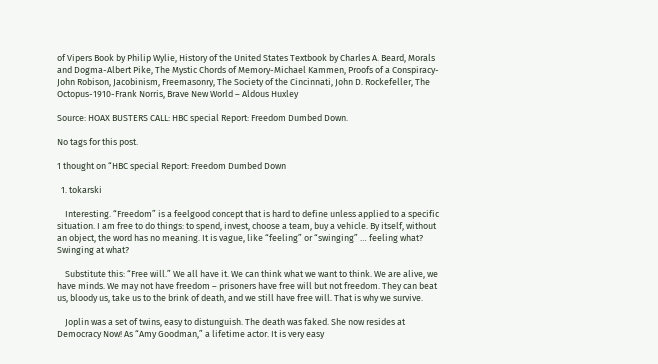of Vipers Book by Philip Wylie, History of the United States Textbook by Charles A. Beard, Morals and Dogma-Albert Pike, The Mystic Chords of Memory-Michael Kammen, Proofs of a Conspiracy-John Robison, Jacobinism, Freemasonry, The Society of the Cincinnati, John D. Rockefeller, The Octopus-1910-Frank Norris, Brave New World – Aldous Huxley

Source: HOAX BUSTERS CALL: HBC special Report: Freedom Dumbed Down.

No tags for this post.

1 thought on “HBC special Report: Freedom Dumbed Down

  1. tokarski

    Interesting. “Freedom” is a feelgood concept that is hard to define unless applied to a specific situation. I am free to do things: to spend, invest, choose a team, buy a vehicle. By itself, without an object, the word has no meaning. It is vague, like “feeling” or “swinging” … feeling what? Swinging at what?

    Substitute this: “Free will.” We all have it. We can think what we want to think. We are alive, we have minds. We may not have freedom – prisoners have free will but not freedom. They can beat us, bloody us, take us to the brink of death, and we still have free will. That is why we survive.

    Joplin was a set of twins, easy to distunguish. The death was faked. She now resides at Democracy Now! As “Amy Goodman,” a lifetime actor. It is very easy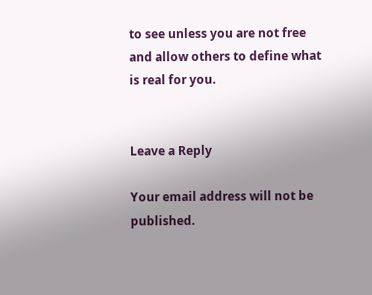to see unless you are not free and allow others to define what is real for you.


Leave a Reply

Your email address will not be published.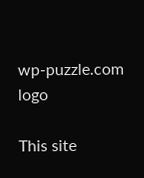wp-puzzle.com logo

This site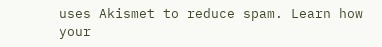uses Akismet to reduce spam. Learn how your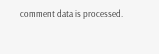comment data is processed.